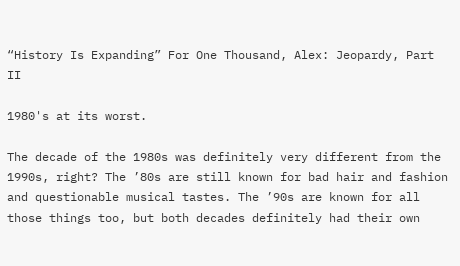“History Is Expanding” For One Thousand, Alex: Jeopardy, Part II

1980's at its worst.

The decade of the 1980s was definitely very different from the 1990s, right? The ’80s are still known for bad hair and fashion and questionable musical tastes. The ’90s are known for all those things too, but both decades definitely had their own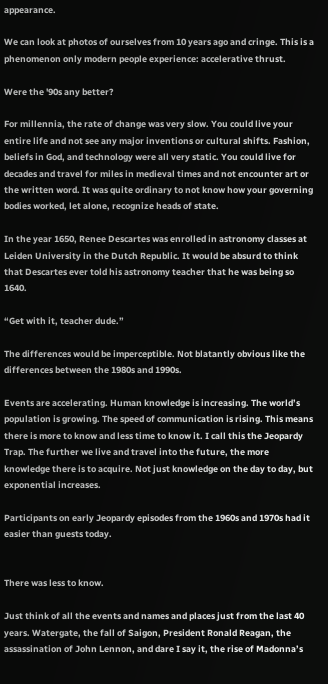appearance.

We can look at photos of ourselves from 10 years ago and cringe. This is a phenomenon only modern people experience: accelerative thrust.

Were the '90s any better?

For millennia, the rate of change was very slow. You could live your entire life and not see any major inventions or cultural shifts. Fashion, beliefs in God, and technology were all very static. You could live for decades and travel for miles in medieval times and not encounter art or the written word. It was quite ordinary to not know how your governing bodies worked, let alone, recognize heads of state.

In the year 1650, Renee Descartes was enrolled in astronomy classes at Leiden University in the Dutch Republic. It would be absurd to think that Descartes ever told his astronomy teacher that he was being so 1640.

“Get with it, teacher dude.”

The differences would be imperceptible. Not blatantly obvious like the differences between the 1980s and 1990s.

Events are accelerating. Human knowledge is increasing. The world’s population is growing. The speed of communication is rising. This means there is more to know and less time to know it. I call this the Jeopardy Trap. The further we live and travel into the future, the more knowledge there is to acquire. Not just knowledge on the day to day, but exponential increases.

Participants on early Jeopardy episodes from the 1960s and 1970s had it easier than guests today.


There was less to know.

Just think of all the events and names and places just from the last 40 years. Watergate, the fall of Saigon, President Ronald Reagan, the assassination of John Lennon, and dare I say it, the rise of Madonna’s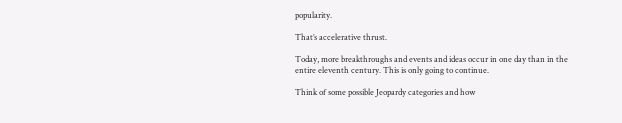popularity.

That’s accelerative thrust.

Today, more breakthroughs and events and ideas occur in one day than in the entire eleventh century. This is only going to continue.

Think of some possible Jeopardy categories and how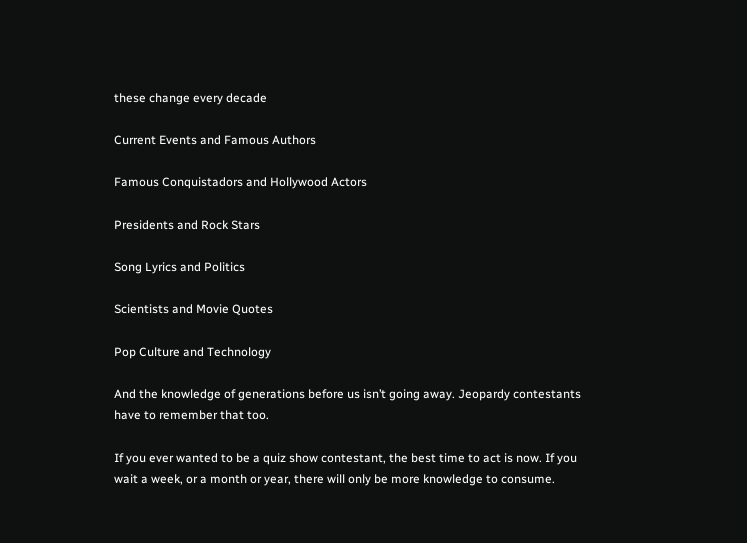these change every decade

Current Events and Famous Authors

Famous Conquistadors and Hollywood Actors

Presidents and Rock Stars

Song Lyrics and Politics

Scientists and Movie Quotes

Pop Culture and Technology

And the knowledge of generations before us isn’t going away. Jeopardy contestants have to remember that too.

If you ever wanted to be a quiz show contestant, the best time to act is now. If you wait a week, or a month or year, there will only be more knowledge to consume.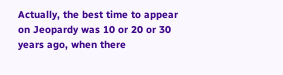Actually, the best time to appear on Jeopardy was 10 or 20 or 30 years ago, when there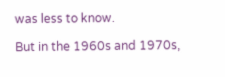was less to know.

But in the 1960s and 1970s,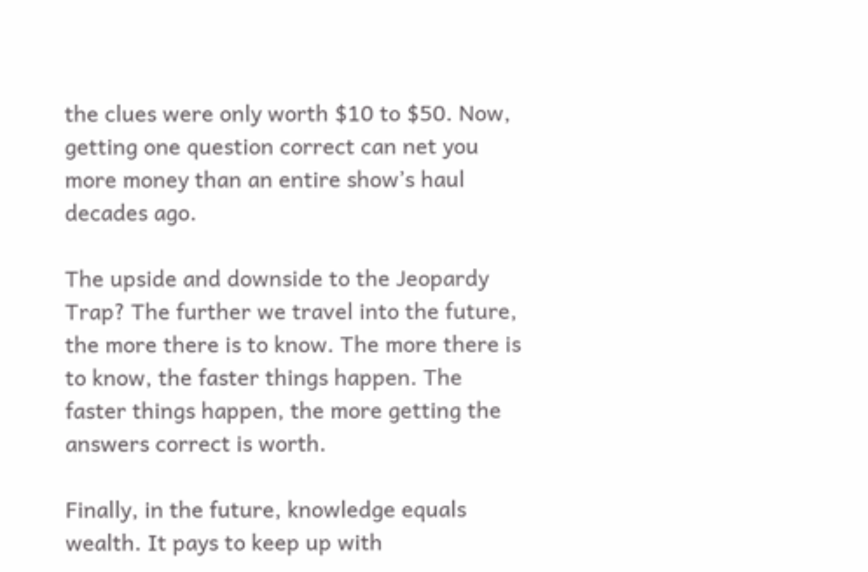the clues were only worth $10 to $50. Now, getting one question correct can net you more money than an entire show’s haul decades ago.

The upside and downside to the Jeopardy Trap? The further we travel into the future, the more there is to know. The more there is to know, the faster things happen. The faster things happen, the more getting the answers correct is worth.

Finally, in the future, knowledge equals wealth. It pays to keep up with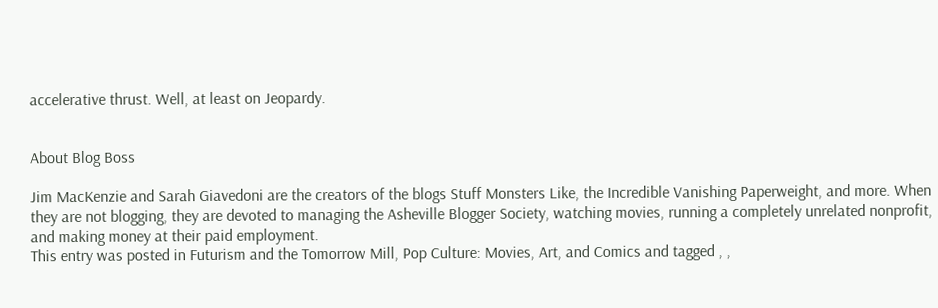accelerative thrust. Well, at least on Jeopardy.


About Blog Boss

Jim MacKenzie and Sarah Giavedoni are the creators of the blogs Stuff Monsters Like, the Incredible Vanishing Paperweight, and more. When they are not blogging, they are devoted to managing the Asheville Blogger Society, watching movies, running a completely unrelated nonprofit, and making money at their paid employment.
This entry was posted in Futurism and the Tomorrow Mill, Pop Culture: Movies, Art, and Comics and tagged , ,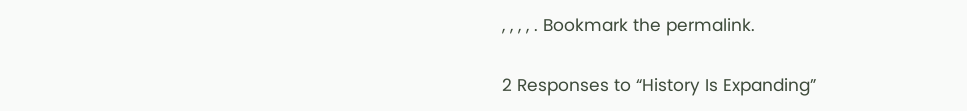, , , , . Bookmark the permalink.

2 Responses to “History Is Expanding”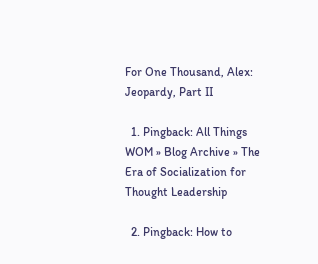For One Thousand, Alex: Jeopardy, Part II

  1. Pingback: All Things WOM » Blog Archive » The Era of Socialization for Thought Leadership

  2. Pingback: How to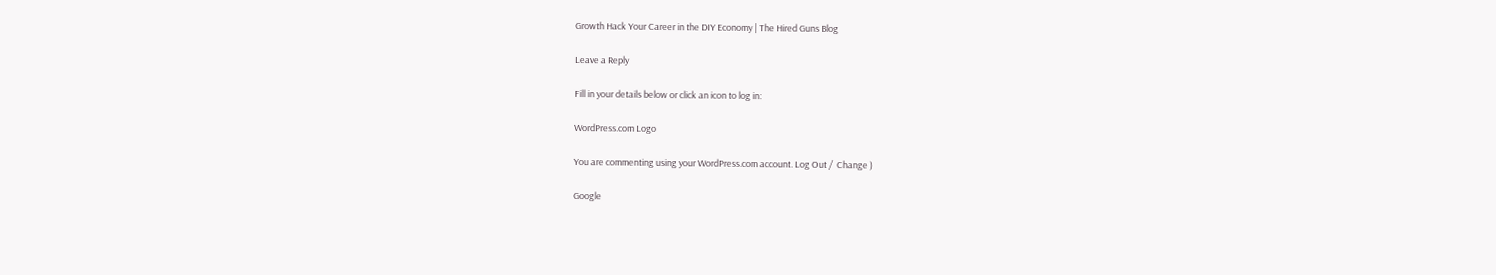Growth Hack Your Career in the DIY Economy | The Hired Guns Blog

Leave a Reply

Fill in your details below or click an icon to log in:

WordPress.com Logo

You are commenting using your WordPress.com account. Log Out /  Change )

Google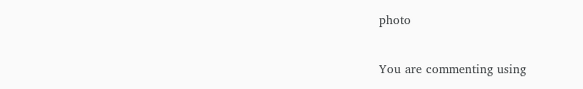photo

You are commenting using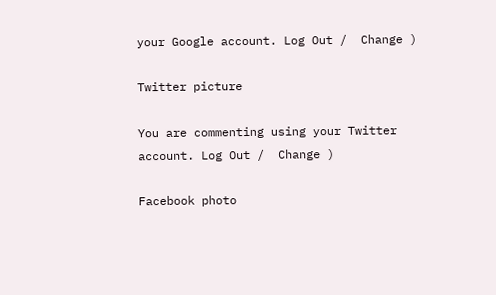your Google account. Log Out /  Change )

Twitter picture

You are commenting using your Twitter account. Log Out /  Change )

Facebook photo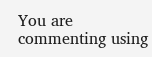You are commenting using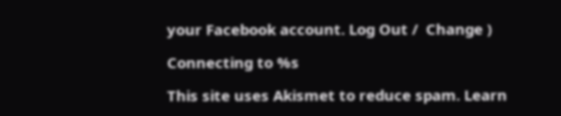your Facebook account. Log Out /  Change )

Connecting to %s

This site uses Akismet to reduce spam. Learn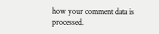how your comment data is processed.